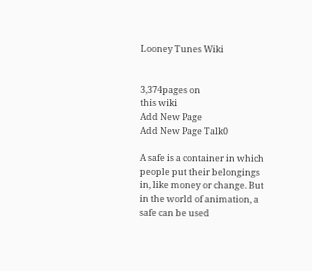Looney Tunes Wiki


3,374pages on
this wiki
Add New Page
Add New Page Talk0

A safe is a container in which people put their belongings in, like money or change. But in the world of animation, a safe can be used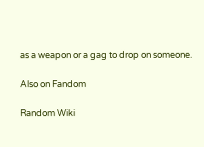as a weapon or a gag to drop on someone.

Also on Fandom

Random Wiki